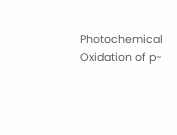Photochemical Oxidation of p-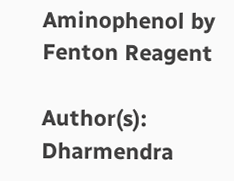Aminophenol by Fenton Reagent

Author(s): Dharmendra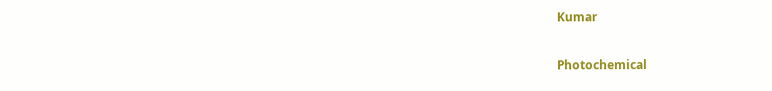Kumar

Photochemical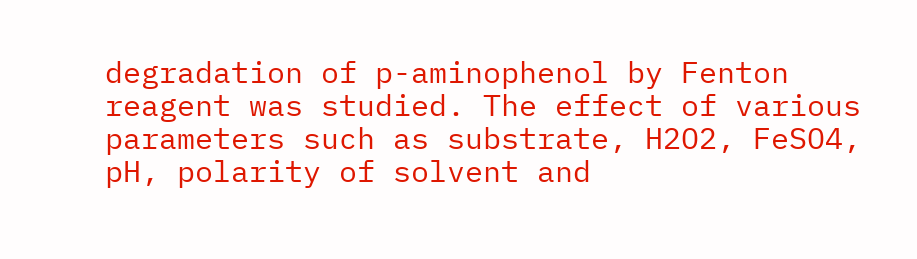degradation of p-aminophenol by Fenton reagent was studied. The effect of various parameters such as substrate, H2O2, FeSO4, pH, polarity of solvent and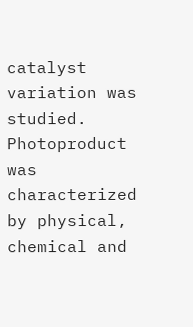catalyst variation was studied. Photoproduct was characterized by physical, chemical and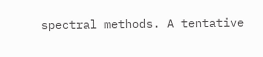spectral methods. A tentative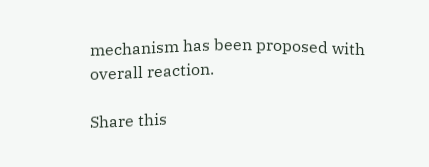mechanism has been proposed with overall reaction.

Share this